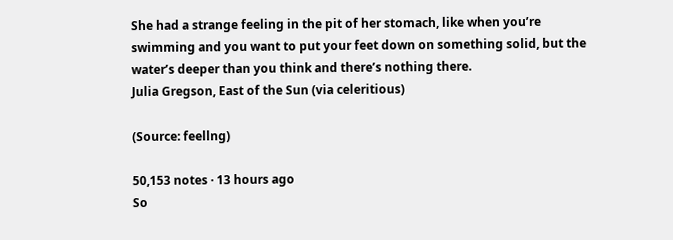She had a strange feeling in the pit of her stomach, like when you’re swimming and you want to put your feet down on something solid, but the water’s deeper than you think and there’s nothing there.
Julia Gregson, East of the Sun (via celeritious)

(Source: feellng)

50,153 notes · 13 hours ago
So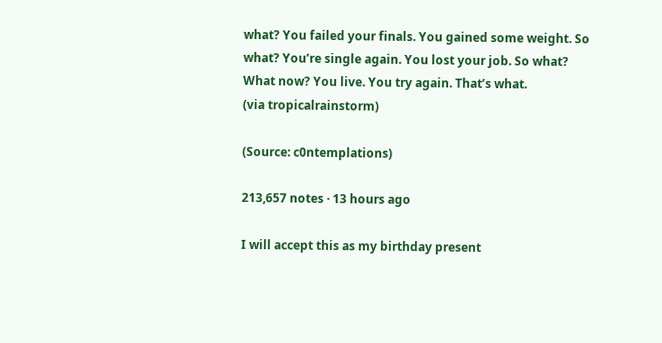what? You failed your finals. You gained some weight. So what? You’re single again. You lost your job. So what? What now? You live. You try again. That’s what.
(via tropicalrainstorm)

(Source: c0ntemplations)

213,657 notes · 13 hours ago

I will accept this as my birthday present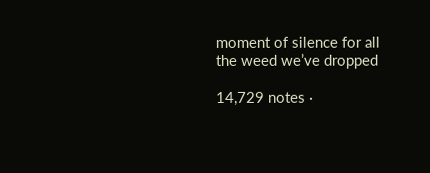moment of silence for all the weed we’ve dropped

14,729 notes ·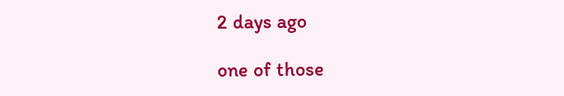2 days ago

one of those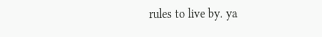rules to live by. ya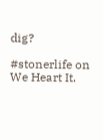dig?

#stonerlife on We Heart It.